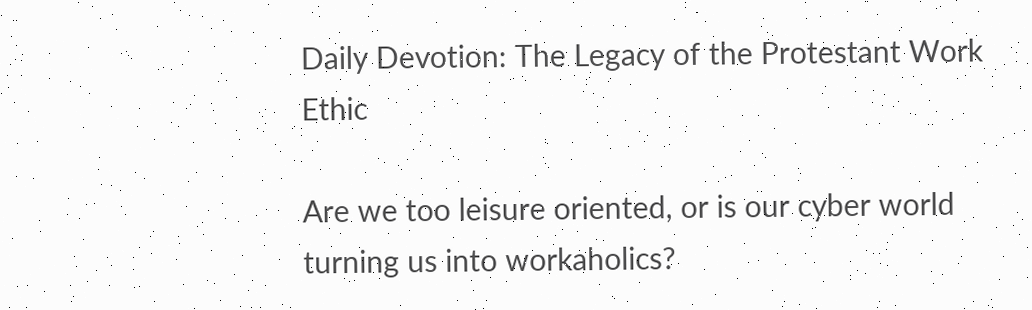Daily Devotion: The Legacy of the Protestant Work Ethic

Are we too leisure oriented, or is our cyber world turning us into workaholics?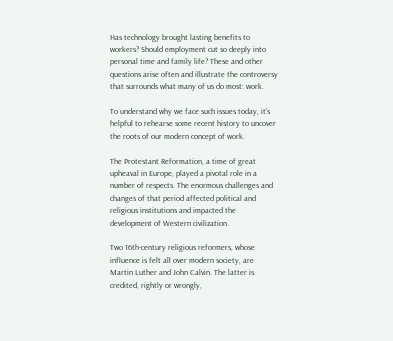Has technology brought lasting benefits to workers? Should employment cut so deeply into personal time and family life? These and other questions arise often and illustrate the controversy that surrounds what many of us do most: work.

To understand why we face such issues today, it’s helpful to rehearse some recent history to uncover the roots of our modern concept of work.

The Protestant Reformation, a time of great upheaval in Europe, played a pivotal role in a number of respects. The enormous challenges and changes of that period affected political and religious institutions and impacted the development of Western civilization.

Two 16th-century religious reformers, whose influence is felt all over modern society, are Martin Luther and John Calvin. The latter is credited, rightly or wrongly,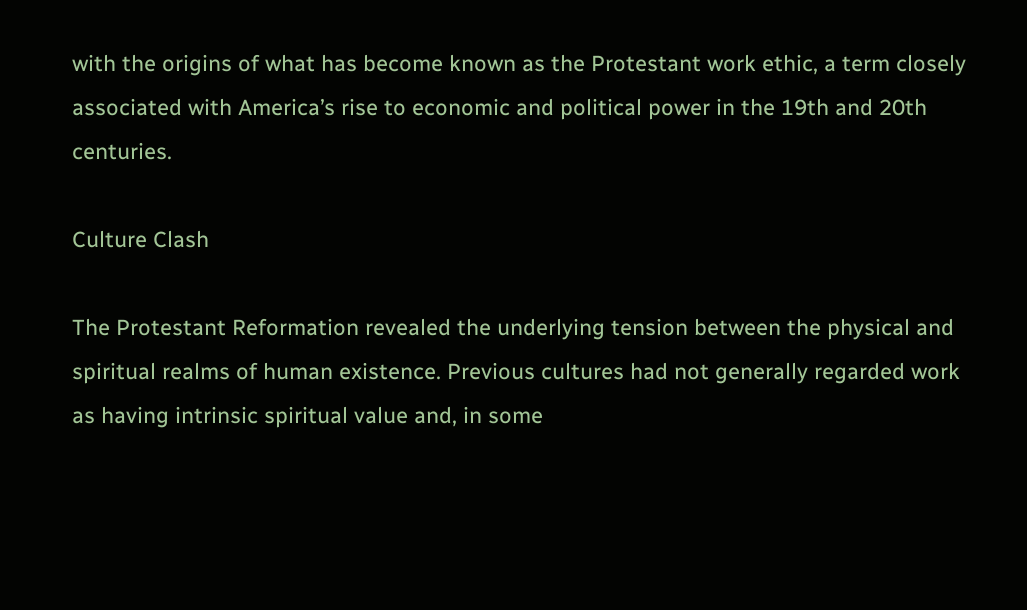with the origins of what has become known as the Protestant work ethic, a term closely associated with America’s rise to economic and political power in the 19th and 20th centuries.

Culture Clash

The Protestant Reformation revealed the underlying tension between the physical and spiritual realms of human existence. Previous cultures had not generally regarded work as having intrinsic spiritual value and, in some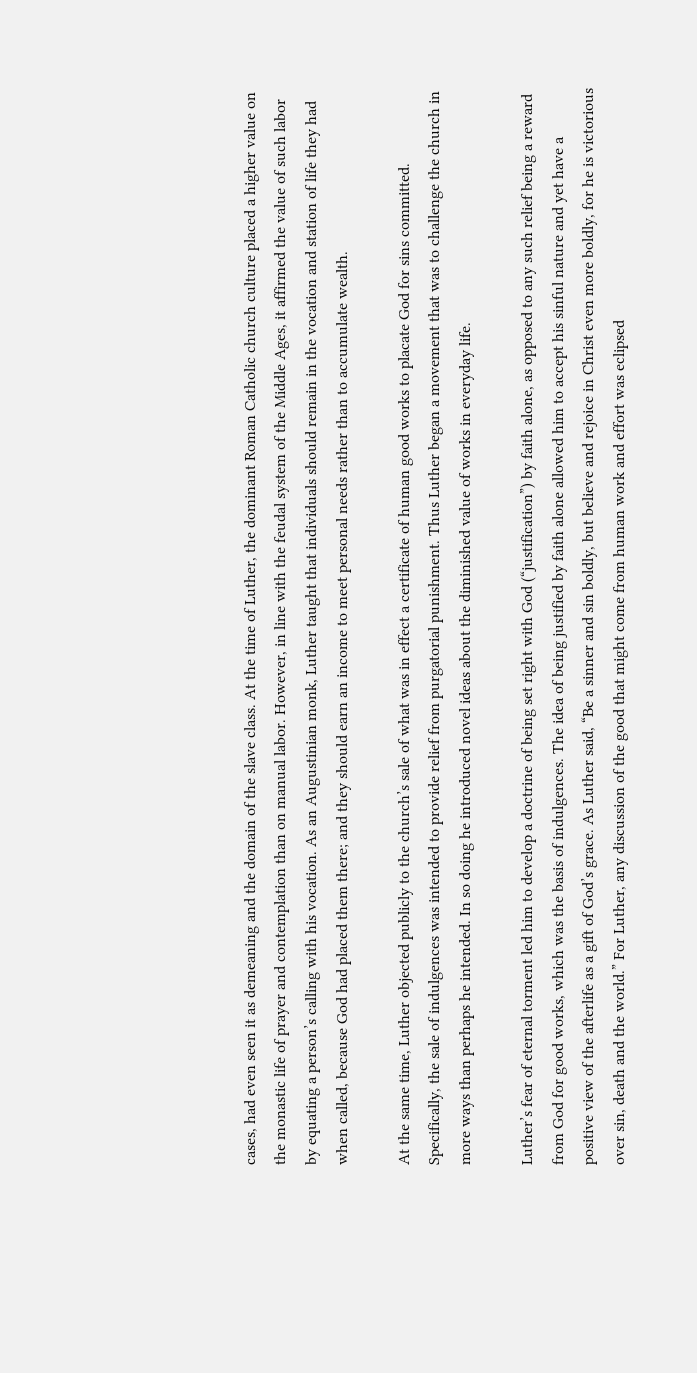cases, had even seen it as demeaning and the domain of the slave class. At the time of Luther, the dominant Roman Catholic church culture placed a higher value on the monastic life of prayer and contemplation than on manual labor. However, in line with the feudal system of the Middle Ages, it affirmed the value of such labor by equating a person’s calling with his vocation. As an Augustinian monk, Luther taught that individuals should remain in the vocation and station of life they had when called, because God had placed them there; and they should earn an income to meet personal needs rather than to accumulate wealth.

At the same time, Luther objected publicly to the church’s sale of what was in effect a certificate of human good works to placate God for sins committed. Specifically, the sale of indulgences was intended to provide relief from purgatorial punishment. Thus Luther began a movement that was to challenge the church in more ways than perhaps he intended. In so doing he introduced novel ideas about the diminished value of works in everyday life.

Luther’s fear of eternal torment led him to develop a doctrine of being set right with God (“justification”) by faith alone, as opposed to any such relief being a reward from God for good works, which was the basis of indulgences. The idea of being justified by faith alone allowed him to accept his sinful nature and yet have a positive view of the afterlife as a gift of God’s grace. As Luther said, “Be a sinner and sin boldly, but believe and rejoice in Christ even more boldly, for he is victorious over sin, death and the world.” For Luther, any discussion of the good that might come from human work and effort was eclipsed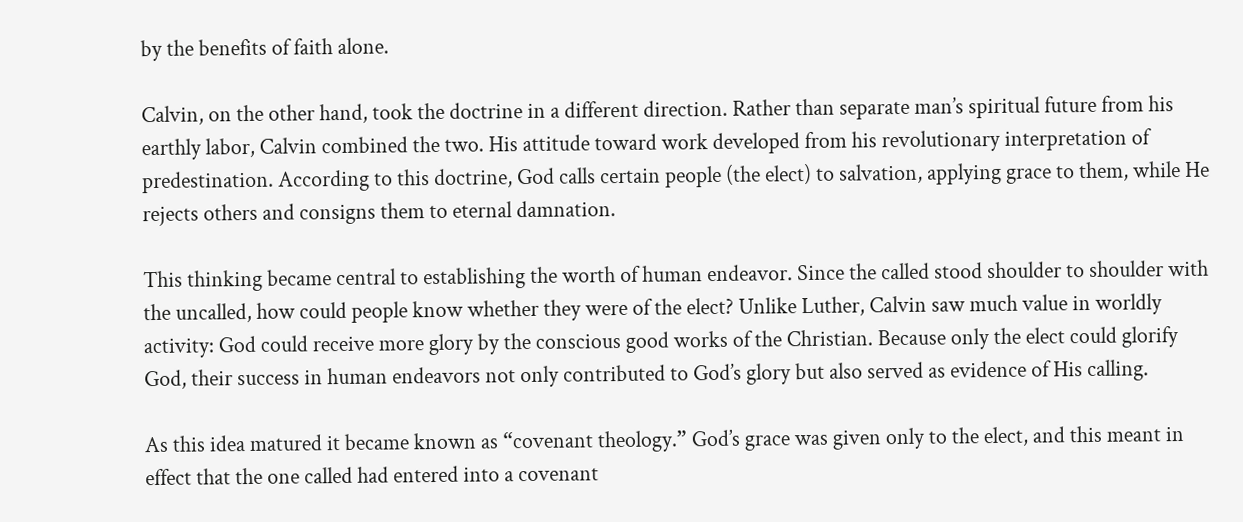by the benefits of faith alone.

Calvin, on the other hand, took the doctrine in a different direction. Rather than separate man’s spiritual future from his earthly labor, Calvin combined the two. His attitude toward work developed from his revolutionary interpretation of predestination. According to this doctrine, God calls certain people (the elect) to salvation, applying grace to them, while He rejects others and consigns them to eternal damnation.

This thinking became central to establishing the worth of human endeavor. Since the called stood shoulder to shoulder with the uncalled, how could people know whether they were of the elect? Unlike Luther, Calvin saw much value in worldly activity: God could receive more glory by the conscious good works of the Christian. Because only the elect could glorify God, their success in human endeavors not only contributed to God’s glory but also served as evidence of His calling.

As this idea matured it became known as “covenant theology.” God’s grace was given only to the elect, and this meant in effect that the one called had entered into a covenant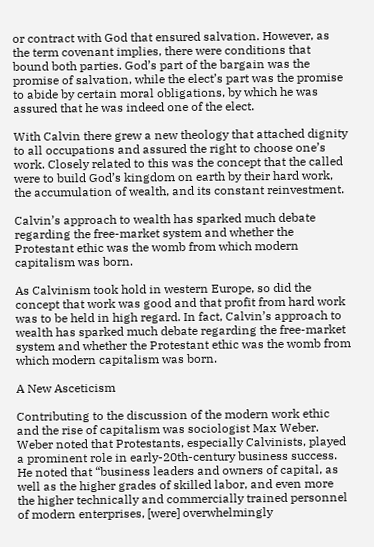or contract with God that ensured salvation. However, as the term covenant implies, there were conditions that bound both parties. God’s part of the bargain was the promise of salvation, while the elect’s part was the promise to abide by certain moral obligations, by which he was assured that he was indeed one of the elect.

With Calvin there grew a new theology that attached dignity to all occupations and assured the right to choose one’s work. Closely related to this was the concept that the called were to build God’s kingdom on earth by their hard work, the accumulation of wealth, and its constant reinvestment.

Calvin’s approach to wealth has sparked much debate regarding the free-market system and whether the Protestant ethic was the womb from which modern capitalism was born.

As Calvinism took hold in western Europe, so did the concept that work was good and that profit from hard work was to be held in high regard. In fact, Calvin’s approach to wealth has sparked much debate regarding the free-market system and whether the Protestant ethic was the womb from which modern capitalism was born.

A New Asceticism

Contributing to the discussion of the modern work ethic and the rise of capitalism was sociologist Max Weber. Weber noted that Protestants, especially Calvinists, played a prominent role in early-20th-century business success. He noted that “business leaders and owners of capital, as well as the higher grades of skilled labor, and even more the higher technically and commercially trained personnel of modern enterprises, [were] overwhelmingly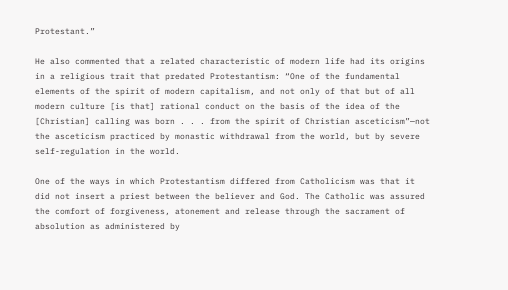Protestant.”

He also commented that a related characteristic of modern life had its origins in a religious trait that predated Protestantism: “One of the fundamental elements of the spirit of modern capitalism, and not only of that but of all modern culture [is that] rational conduct on the basis of the idea of the [Christian] calling was born . . . from the spirit of Christian asceticism”—not the asceticism practiced by monastic withdrawal from the world, but by severe self-regulation in the world.

One of the ways in which Protestantism differed from Catholicism was that it did not insert a priest between the believer and God. The Catholic was assured the comfort of forgiveness, atonement and release through the sacrament of absolution as administered by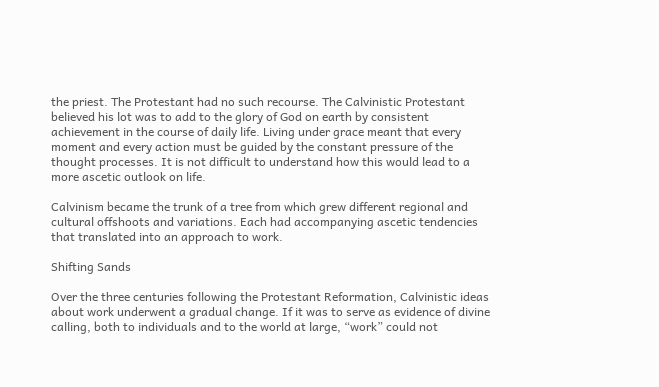the priest. The Protestant had no such recourse. The Calvinistic Protestant believed his lot was to add to the glory of God on earth by consistent achievement in the course of daily life. Living under grace meant that every moment and every action must be guided by the constant pressure of the thought processes. It is not difficult to understand how this would lead to a more ascetic outlook on life.

Calvinism became the trunk of a tree from which grew different regional and cultural offshoots and variations. Each had accompanying ascetic tendencies that translated into an approach to work.

Shifting Sands

Over the three centuries following the Protestant Reformation, Calvinistic ideas about work underwent a gradual change. If it was to serve as evidence of divine calling, both to individuals and to the world at large, “work” could not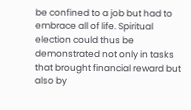be confined to a job but had to embrace all of life. Spiritual election could thus be demonstrated not only in tasks that brought financial reward but also by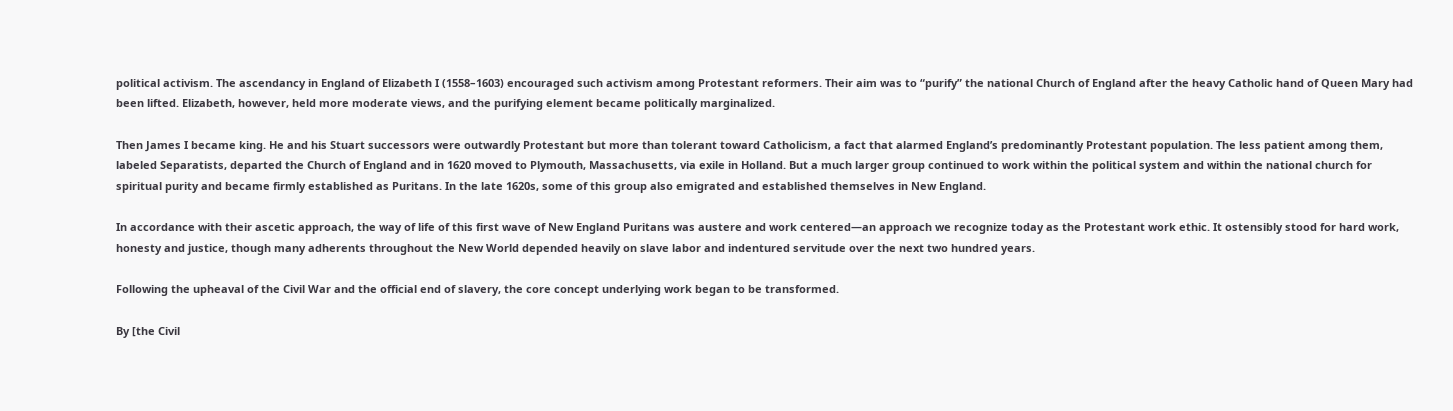political activism. The ascendancy in England of Elizabeth I (1558–1603) encouraged such activism among Protestant reformers. Their aim was to “purify” the national Church of England after the heavy Catholic hand of Queen Mary had been lifted. Elizabeth, however, held more moderate views, and the purifying element became politically marginalized.

Then James I became king. He and his Stuart successors were outwardly Protestant but more than tolerant toward Catholicism, a fact that alarmed England’s predominantly Protestant population. The less patient among them, labeled Separatists, departed the Church of England and in 1620 moved to Plymouth, Massachusetts, via exile in Holland. But a much larger group continued to work within the political system and within the national church for spiritual purity and became firmly established as Puritans. In the late 1620s, some of this group also emigrated and established themselves in New England.

In accordance with their ascetic approach, the way of life of this first wave of New England Puritans was austere and work centered—an approach we recognize today as the Protestant work ethic. It ostensibly stood for hard work, honesty and justice, though many adherents throughout the New World depended heavily on slave labor and indentured servitude over the next two hundred years.

Following the upheaval of the Civil War and the official end of slavery, the core concept underlying work began to be transformed.

By [the Civil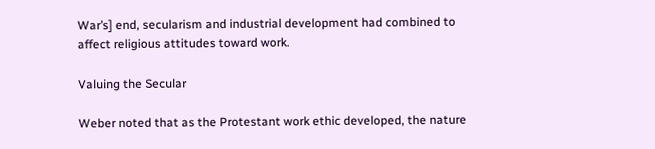War’s] end, secularism and industrial development had combined to affect religious attitudes toward work.

Valuing the Secular

Weber noted that as the Protestant work ethic developed, the nature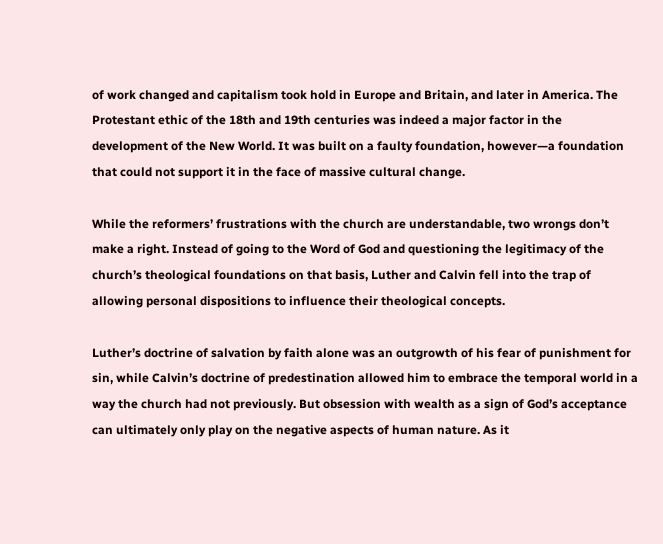of work changed and capitalism took hold in Europe and Britain, and later in America. The Protestant ethic of the 18th and 19th centuries was indeed a major factor in the development of the New World. It was built on a faulty foundation, however—a foundation that could not support it in the face of massive cultural change.

While the reformers’ frustrations with the church are understandable, two wrongs don’t make a right. Instead of going to the Word of God and questioning the legitimacy of the church’s theological foundations on that basis, Luther and Calvin fell into the trap of allowing personal dispositions to influence their theological concepts.

Luther’s doctrine of salvation by faith alone was an outgrowth of his fear of punishment for sin, while Calvin’s doctrine of predestination allowed him to embrace the temporal world in a way the church had not previously. But obsession with wealth as a sign of God’s acceptance can ultimately only play on the negative aspects of human nature. As it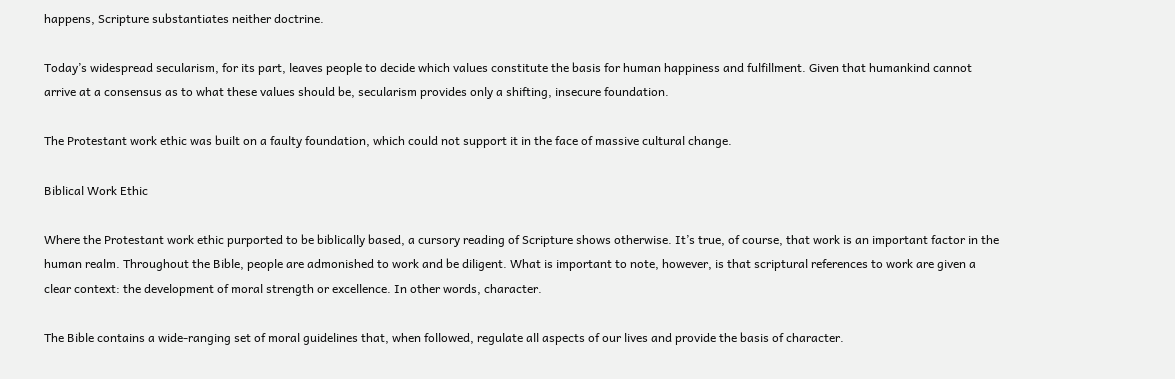happens, Scripture substantiates neither doctrine.

Today’s widespread secularism, for its part, leaves people to decide which values constitute the basis for human happiness and fulfillment. Given that humankind cannot arrive at a consensus as to what these values should be, secularism provides only a shifting, insecure foundation.

The Protestant work ethic was built on a faulty foundation, which could not support it in the face of massive cultural change.

Biblical Work Ethic

Where the Protestant work ethic purported to be biblically based, a cursory reading of Scripture shows otherwise. It’s true, of course, that work is an important factor in the human realm. Throughout the Bible, people are admonished to work and be diligent. What is important to note, however, is that scriptural references to work are given a clear context: the development of moral strength or excellence. In other words, character.

The Bible contains a wide-ranging set of moral guidelines that, when followed, regulate all aspects of our lives and provide the basis of character.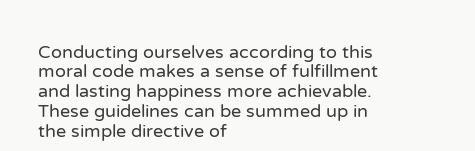Conducting ourselves according to this moral code makes a sense of fulfillment and lasting happiness more achievable. These guidelines can be summed up in the simple directive of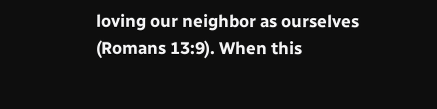loving our neighbor as ourselves (Romans 13:9). When this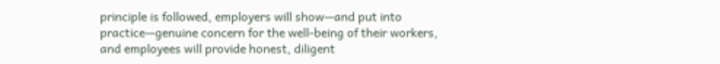principle is followed, employers will show—and put into practice—genuine concern for the well-being of their workers, and employees will provide honest, diligent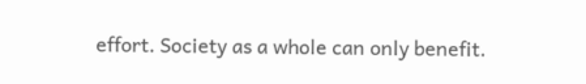effort. Society as a whole can only benefit.